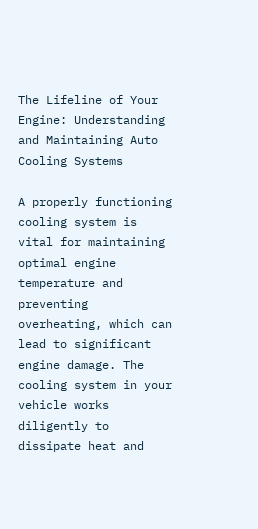The Lifeline of Your Engine: Understanding and Maintaining Auto Cooling Systems

A properly functioning cooling system is vital for maintaining optimal engine temperature and preventing overheating, which can lead to significant engine damage. The cooling system in your vehicle works diligently to dissipate heat and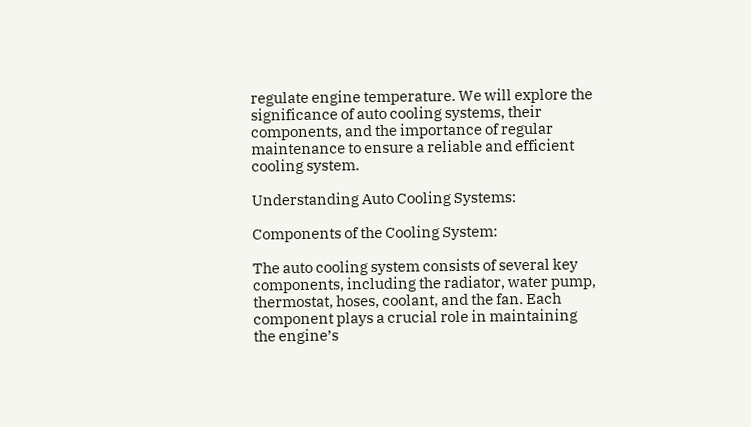regulate engine temperature. We will explore the significance of auto cooling systems, their components, and the importance of regular maintenance to ensure a reliable and efficient cooling system.

Understanding Auto Cooling Systems:

Components of the Cooling System:

The auto cooling system consists of several key components, including the radiator, water pump, thermostat, hoses, coolant, and the fan. Each component plays a crucial role in maintaining the engine’s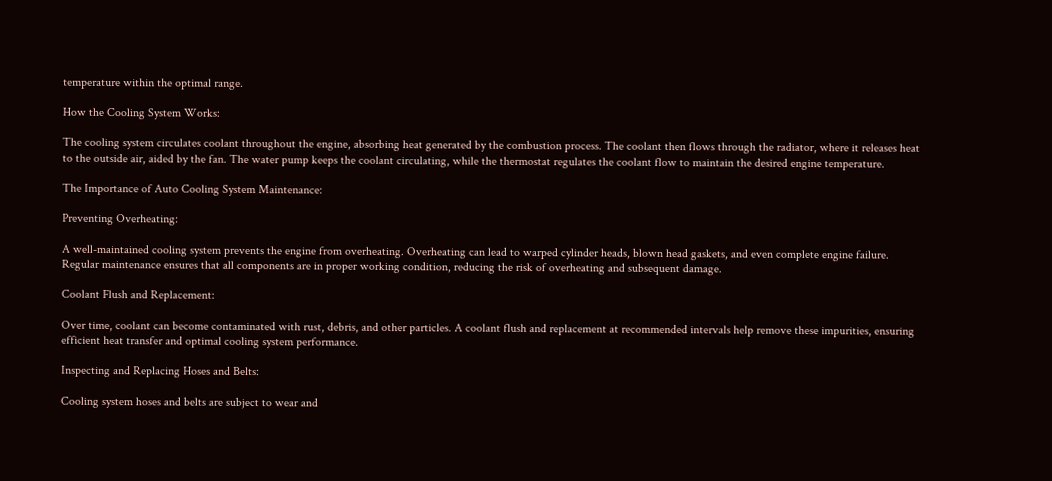temperature within the optimal range.

How the Cooling System Works:

The cooling system circulates coolant throughout the engine, absorbing heat generated by the combustion process. The coolant then flows through the radiator, where it releases heat to the outside air, aided by the fan. The water pump keeps the coolant circulating, while the thermostat regulates the coolant flow to maintain the desired engine temperature.

The Importance of Auto Cooling System Maintenance:

Preventing Overheating:

A well-maintained cooling system prevents the engine from overheating. Overheating can lead to warped cylinder heads, blown head gaskets, and even complete engine failure. Regular maintenance ensures that all components are in proper working condition, reducing the risk of overheating and subsequent damage.

Coolant Flush and Replacement:

Over time, coolant can become contaminated with rust, debris, and other particles. A coolant flush and replacement at recommended intervals help remove these impurities, ensuring efficient heat transfer and optimal cooling system performance.

Inspecting and Replacing Hoses and Belts:

Cooling system hoses and belts are subject to wear and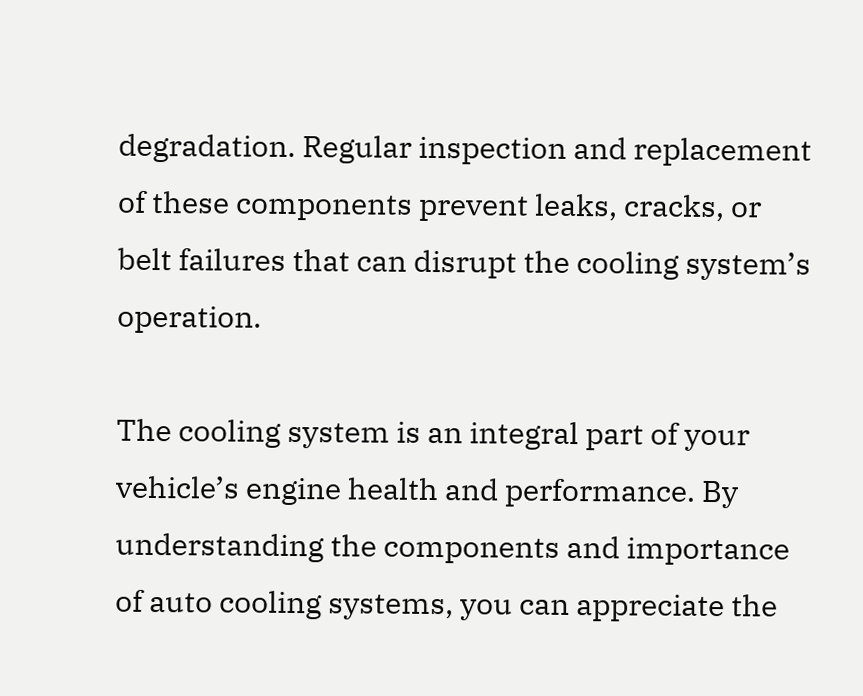degradation. Regular inspection and replacement of these components prevent leaks, cracks, or belt failures that can disrupt the cooling system’s operation.

The cooling system is an integral part of your vehicle’s engine health and performance. By understanding the components and importance of auto cooling systems, you can appreciate the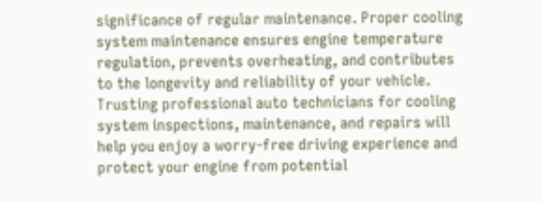significance of regular maintenance. Proper cooling system maintenance ensures engine temperature regulation, prevents overheating, and contributes to the longevity and reliability of your vehicle. Trusting professional auto technicians for cooling system inspections, maintenance, and repairs will help you enjoy a worry-free driving experience and protect your engine from potential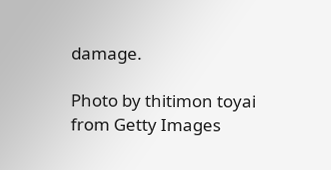damage.

Photo by thitimon toyai from Getty Images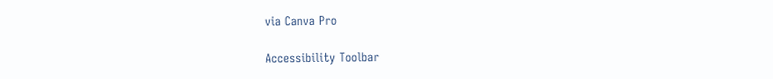via Canva Pro

Accessibility Toolbar